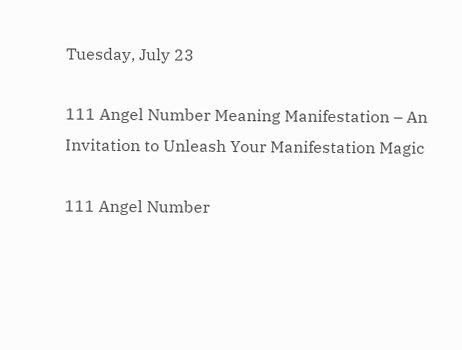Tuesday, July 23

111 Angel Number Meaning Manifestation – An Invitation to Unleash Your Manifestation Magic

111 Angel Number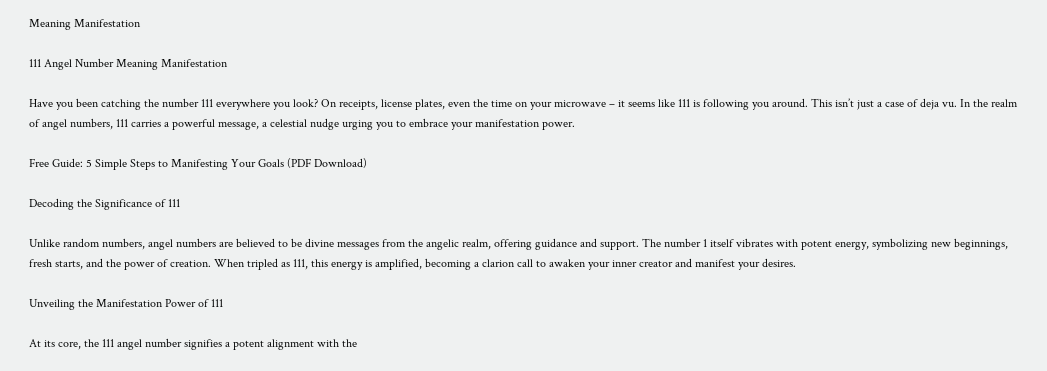Meaning Manifestation

111 Angel Number Meaning Manifestation

Have you been catching the number 111 everywhere you look? On receipts, license plates, even the time on your microwave – it seems like 111 is following you around. This isn’t just a case of deja vu. In the realm of angel numbers, 111 carries a powerful message, a celestial nudge urging you to embrace your manifestation power.

Free Guide: 5 Simple Steps to Manifesting Your Goals (PDF Download)

Decoding the Significance of 111

Unlike random numbers, angel numbers are believed to be divine messages from the angelic realm, offering guidance and support. The number 1 itself vibrates with potent energy, symbolizing new beginnings, fresh starts, and the power of creation. When tripled as 111, this energy is amplified, becoming a clarion call to awaken your inner creator and manifest your desires.

Unveiling the Manifestation Power of 111

At its core, the 111 angel number signifies a potent alignment with the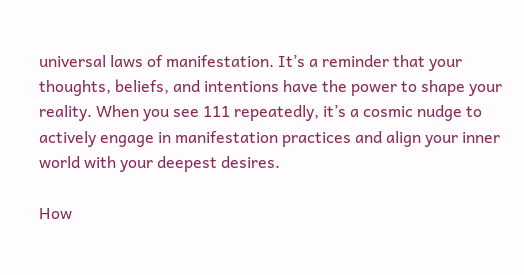universal laws of manifestation. It’s a reminder that your thoughts, beliefs, and intentions have the power to shape your reality. When you see 111 repeatedly, it’s a cosmic nudge to actively engage in manifestation practices and align your inner world with your deepest desires.

How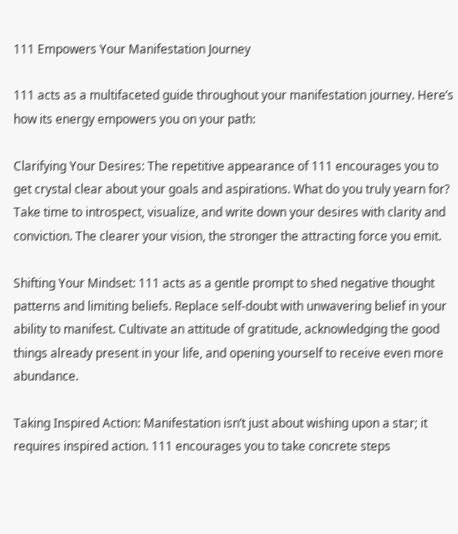111 Empowers Your Manifestation Journey

111 acts as a multifaceted guide throughout your manifestation journey. Here’s how its energy empowers you on your path:

Clarifying Your Desires: The repetitive appearance of 111 encourages you to get crystal clear about your goals and aspirations. What do you truly yearn for? Take time to introspect, visualize, and write down your desires with clarity and conviction. The clearer your vision, the stronger the attracting force you emit.

Shifting Your Mindset: 111 acts as a gentle prompt to shed negative thought patterns and limiting beliefs. Replace self-doubt with unwavering belief in your ability to manifest. Cultivate an attitude of gratitude, acknowledging the good things already present in your life, and opening yourself to receive even more abundance.

Taking Inspired Action: Manifestation isn’t just about wishing upon a star; it requires inspired action. 111 encourages you to take concrete steps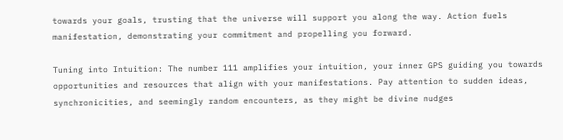towards your goals, trusting that the universe will support you along the way. Action fuels manifestation, demonstrating your commitment and propelling you forward.

Tuning into Intuition: The number 111 amplifies your intuition, your inner GPS guiding you towards opportunities and resources that align with your manifestations. Pay attention to sudden ideas, synchronicities, and seemingly random encounters, as they might be divine nudges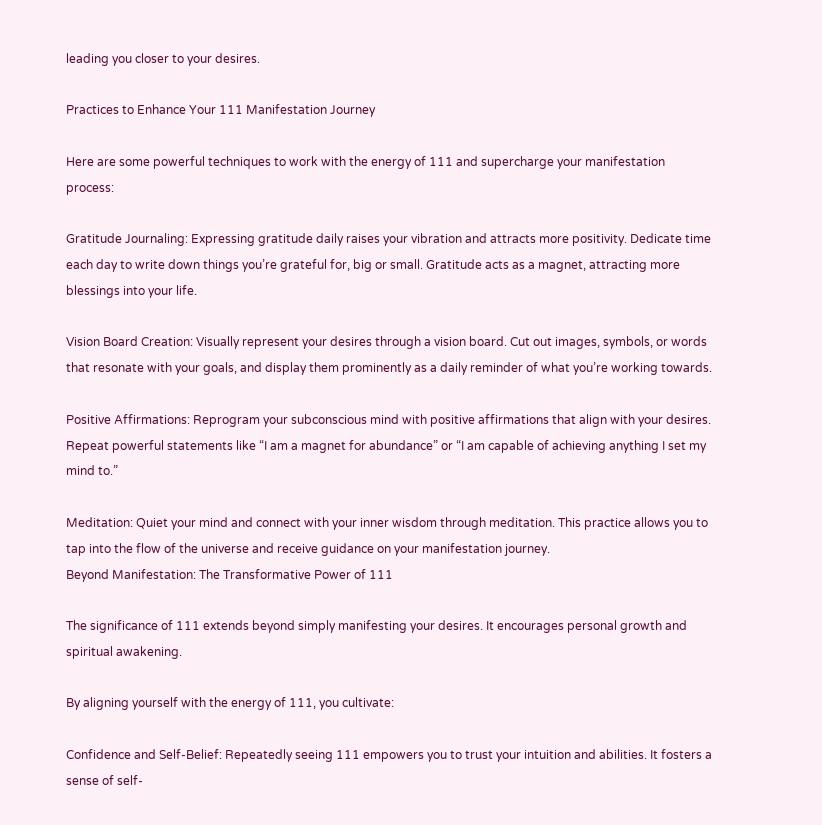leading you closer to your desires.

Practices to Enhance Your 111 Manifestation Journey

Here are some powerful techniques to work with the energy of 111 and supercharge your manifestation process:

Gratitude Journaling: Expressing gratitude daily raises your vibration and attracts more positivity. Dedicate time each day to write down things you’re grateful for, big or small. Gratitude acts as a magnet, attracting more blessings into your life.

Vision Board Creation: Visually represent your desires through a vision board. Cut out images, symbols, or words that resonate with your goals, and display them prominently as a daily reminder of what you’re working towards.

Positive Affirmations: Reprogram your subconscious mind with positive affirmations that align with your desires. Repeat powerful statements like “I am a magnet for abundance” or “I am capable of achieving anything I set my mind to.”

Meditation: Quiet your mind and connect with your inner wisdom through meditation. This practice allows you to tap into the flow of the universe and receive guidance on your manifestation journey.
Beyond Manifestation: The Transformative Power of 111

The significance of 111 extends beyond simply manifesting your desires. It encourages personal growth and spiritual awakening.

By aligning yourself with the energy of 111, you cultivate:

Confidence and Self-Belief: Repeatedly seeing 111 empowers you to trust your intuition and abilities. It fosters a sense of self-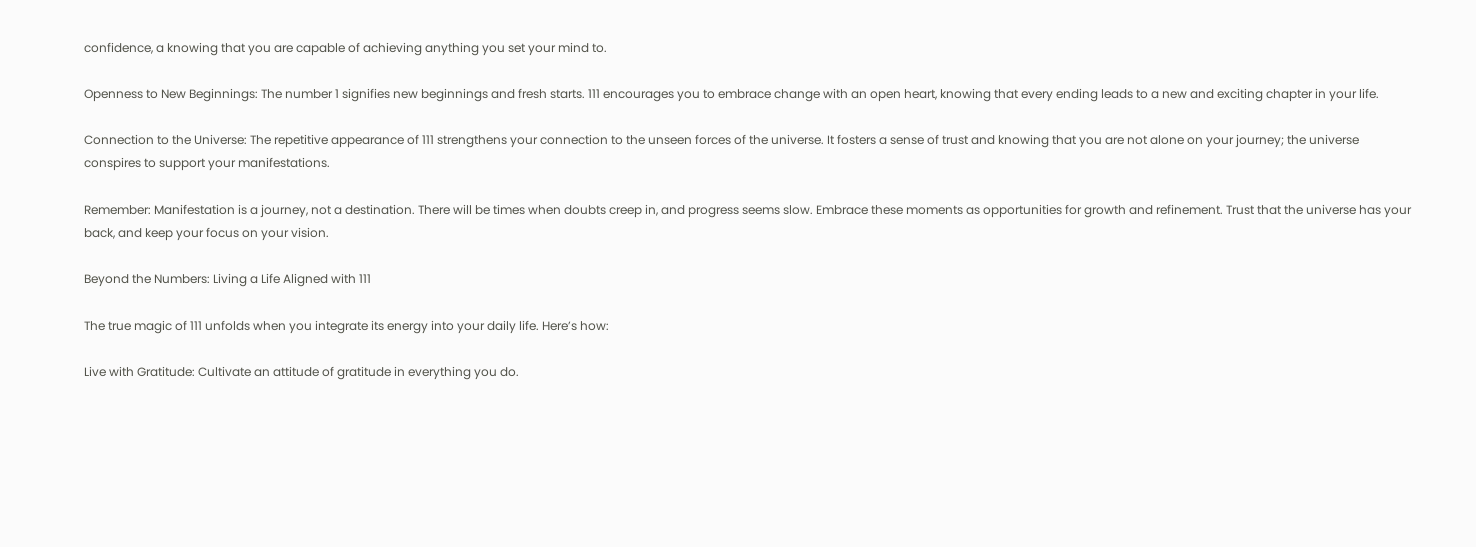confidence, a knowing that you are capable of achieving anything you set your mind to.

Openness to New Beginnings: The number 1 signifies new beginnings and fresh starts. 111 encourages you to embrace change with an open heart, knowing that every ending leads to a new and exciting chapter in your life.

Connection to the Universe: The repetitive appearance of 111 strengthens your connection to the unseen forces of the universe. It fosters a sense of trust and knowing that you are not alone on your journey; the universe conspires to support your manifestations.

Remember: Manifestation is a journey, not a destination. There will be times when doubts creep in, and progress seems slow. Embrace these moments as opportunities for growth and refinement. Trust that the universe has your back, and keep your focus on your vision.

Beyond the Numbers: Living a Life Aligned with 111

The true magic of 111 unfolds when you integrate its energy into your daily life. Here’s how:

Live with Gratitude: Cultivate an attitude of gratitude in everything you do.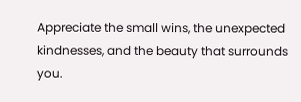Appreciate the small wins, the unexpected kindnesses, and the beauty that surrounds you.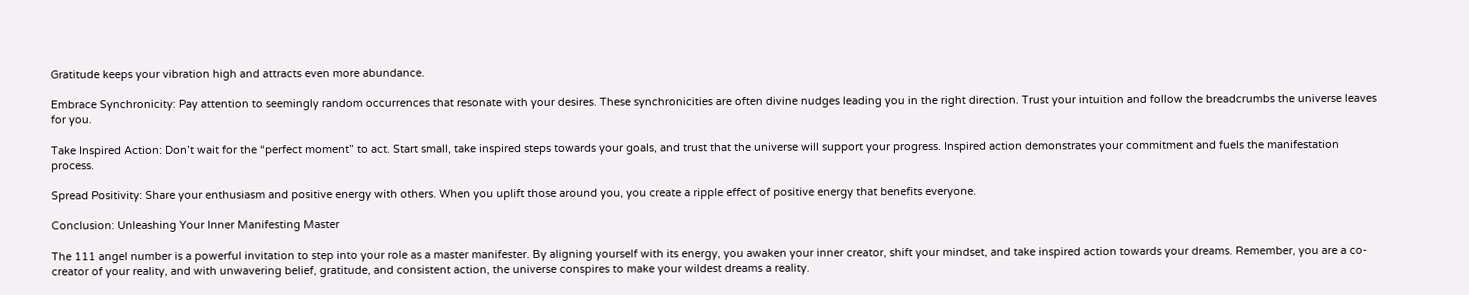Gratitude keeps your vibration high and attracts even more abundance.

Embrace Synchronicity: Pay attention to seemingly random occurrences that resonate with your desires. These synchronicities are often divine nudges leading you in the right direction. Trust your intuition and follow the breadcrumbs the universe leaves for you.

Take Inspired Action: Don’t wait for the “perfect moment” to act. Start small, take inspired steps towards your goals, and trust that the universe will support your progress. Inspired action demonstrates your commitment and fuels the manifestation process.

Spread Positivity: Share your enthusiasm and positive energy with others. When you uplift those around you, you create a ripple effect of positive energy that benefits everyone.

Conclusion: Unleashing Your Inner Manifesting Master

The 111 angel number is a powerful invitation to step into your role as a master manifester. By aligning yourself with its energy, you awaken your inner creator, shift your mindset, and take inspired action towards your dreams. Remember, you are a co-creator of your reality, and with unwavering belief, gratitude, and consistent action, the universe conspires to make your wildest dreams a reality.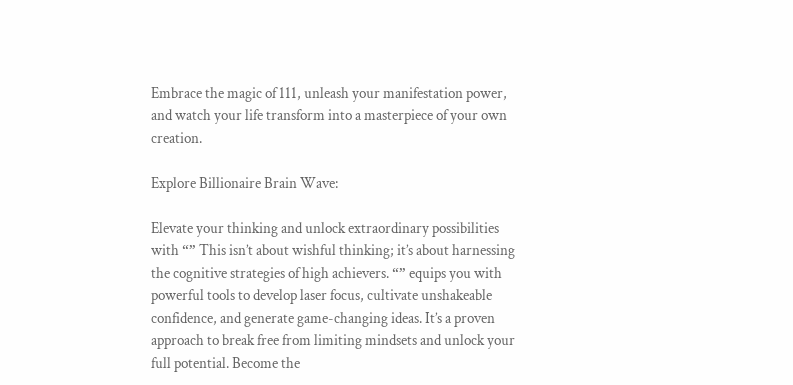Embrace the magic of 111, unleash your manifestation power, and watch your life transform into a masterpiece of your own creation.

Explore Billionaire Brain Wave:

Elevate your thinking and unlock extraordinary possibilities with “” This isn’t about wishful thinking; it’s about harnessing the cognitive strategies of high achievers. “” equips you with powerful tools to develop laser focus, cultivate unshakeable confidence, and generate game-changing ideas. It’s a proven approach to break free from limiting mindsets and unlock your full potential. Become the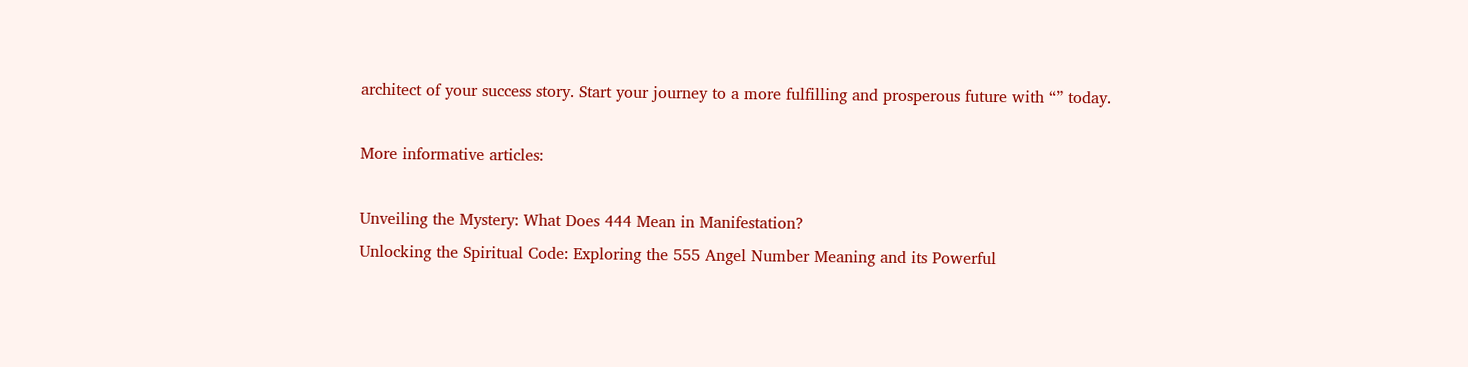architect of your success story. Start your journey to a more fulfilling and prosperous future with “” today.

More informative articles:

Unveiling the Mystery: What Does 444 Mean in Manifestation?
Unlocking the Spiritual Code: Exploring the 555 Angel Number Meaning and its Powerful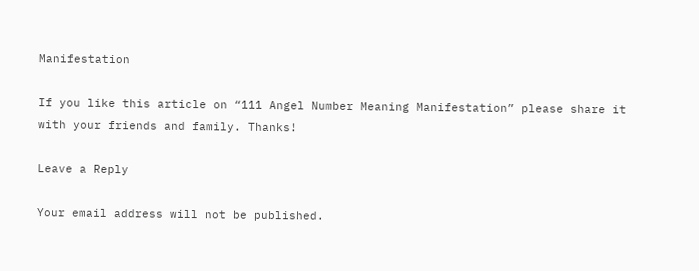Manifestation

If you like this article on “111 Angel Number Meaning Manifestation” please share it with your friends and family. Thanks!

Leave a Reply

Your email address will not be published.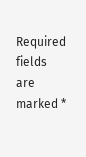Required fields are marked *